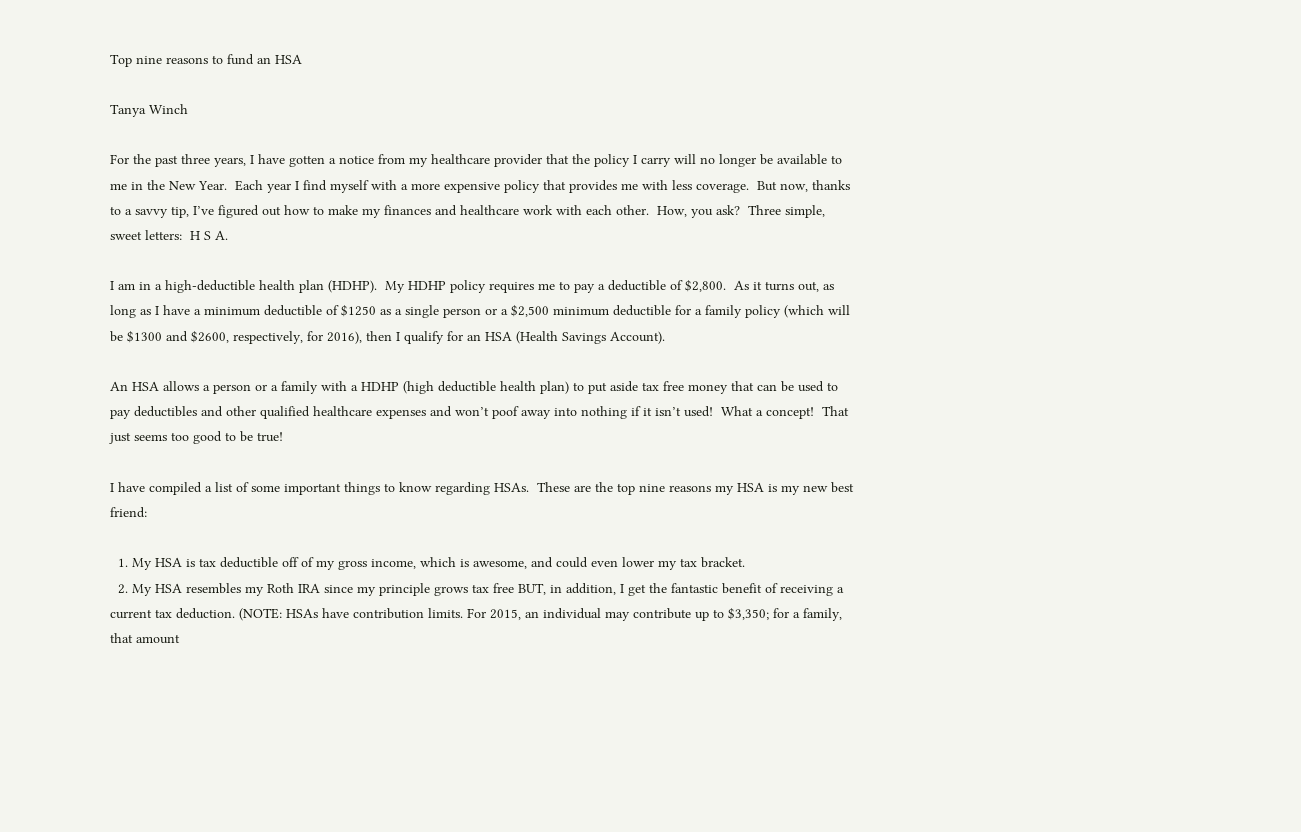Top nine reasons to fund an HSA

Tanya Winch

For the past three years, I have gotten a notice from my healthcare provider that the policy I carry will no longer be available to me in the New Year.  Each year I find myself with a more expensive policy that provides me with less coverage.  But now, thanks to a savvy tip, I’ve figured out how to make my finances and healthcare work with each other.  How, you ask?  Three simple, sweet letters:  H S A.

I am in a high-deductible health plan (HDHP).  My HDHP policy requires me to pay a deductible of $2,800.  As it turns out, as long as I have a minimum deductible of $1250 as a single person or a $2,500 minimum deductible for a family policy (which will be $1300 and $2600, respectively, for 2016), then I qualify for an HSA (Health Savings Account).

An HSA allows a person or a family with a HDHP (high deductible health plan) to put aside tax free money that can be used to pay deductibles and other qualified healthcare expenses and won’t poof away into nothing if it isn’t used!  What a concept!  That just seems too good to be true!

I have compiled a list of some important things to know regarding HSAs.  These are the top nine reasons my HSA is my new best friend:

  1. My HSA is tax deductible off of my gross income, which is awesome, and could even lower my tax bracket.
  2. My HSA resembles my Roth IRA since my principle grows tax free BUT, in addition, I get the fantastic benefit of receiving a current tax deduction. (NOTE: HSAs have contribution limits. For 2015, an individual may contribute up to $3,350; for a family, that amount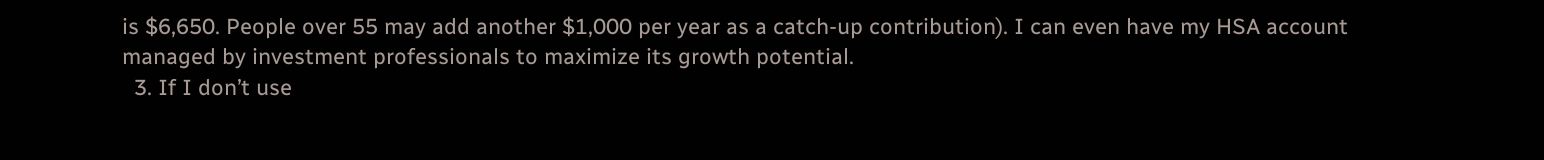is $6,650. People over 55 may add another $1,000 per year as a catch-up contribution). I can even have my HSA account managed by investment professionals to maximize its growth potential.
  3. If I don’t use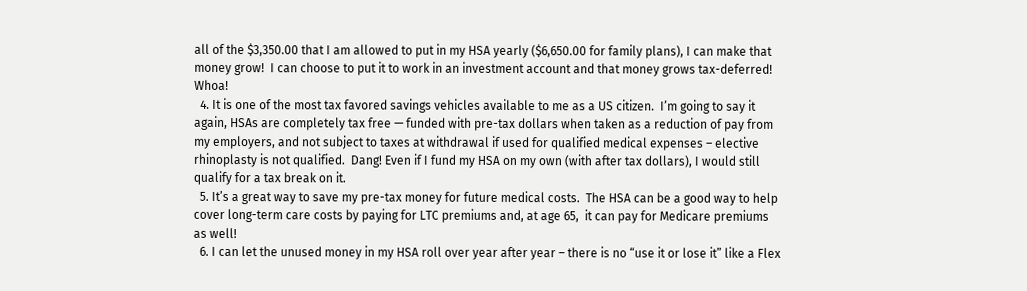all of the $3,350.00 that I am allowed to put in my HSA yearly ($6,650.00 for family plans), I can make that money grow!  I can choose to put it to work in an investment account and that money grows tax-deferred!  Whoa!
  4. It is one of the most tax favored savings vehicles available to me as a US citizen.  I’m going to say it again, HSAs are completely tax free — funded with pre-tax dollars when taken as a reduction of pay from my employers, and not subject to taxes at withdrawal if used for qualified medical expenses – elective rhinoplasty is not qualified.  Dang! Even if I fund my HSA on my own (with after tax dollars), I would still qualify for a tax break on it.
  5. It’s a great way to save my pre-tax money for future medical costs.  The HSA can be a good way to help cover long-term care costs by paying for LTC premiums and, at age 65,  it can pay for Medicare premiums as well!
  6. I can let the unused money in my HSA roll over year after year – there is no “use it or lose it” like a Flex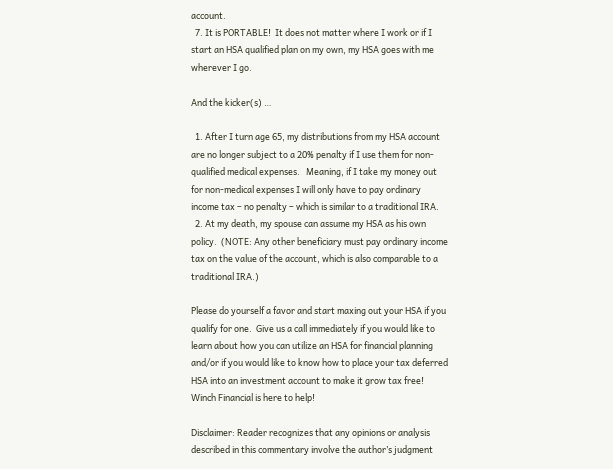account.
  7. It is PORTABLE!  It does not matter where I work or if I start an HSA qualified plan on my own, my HSA goes with me wherever I go.

And the kicker(s) …

  1. After I turn age 65, my distributions from my HSA account are no longer subject to a 20% penalty if I use them for non-qualified medical expenses.   Meaning, if I take my money out for non-medical expenses I will only have to pay ordinary income tax – no penalty – which is similar to a traditional IRA.
  2. At my death, my spouse can assume my HSA as his own policy.  (NOTE: Any other beneficiary must pay ordinary income tax on the value of the account, which is also comparable to a traditional IRA.)

Please do yourself a favor and start maxing out your HSA if you qualify for one.  Give us a call immediately if you would like to learn about how you can utilize an HSA for financial planning and/or if you would like to know how to place your tax deferred HSA into an investment account to make it grow tax free! Winch Financial is here to help!

Disclaimer: Reader recognizes that any opinions or analysis described in this commentary involve the author’s judgment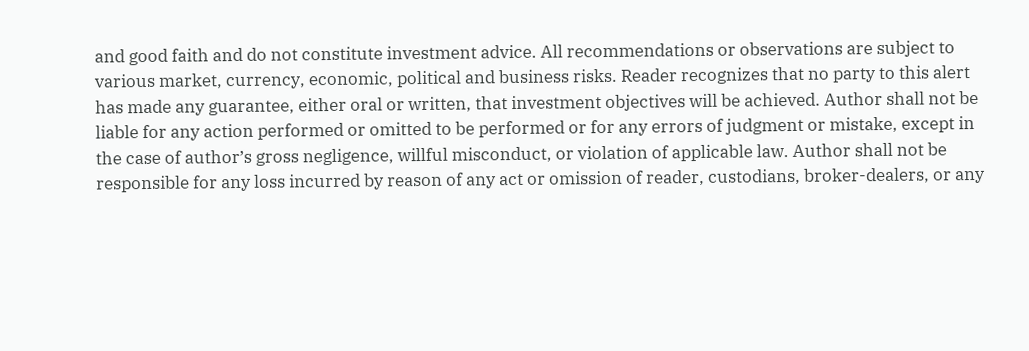and good faith and do not constitute investment advice. All recommendations or observations are subject to various market, currency, economic, political and business risks. Reader recognizes that no party to this alert has made any guarantee, either oral or written, that investment objectives will be achieved. Author shall not be liable for any action performed or omitted to be performed or for any errors of judgment or mistake, except in the case of author’s gross negligence, willful misconduct, or violation of applicable law. Author shall not be responsible for any loss incurred by reason of any act or omission of reader, custodians, broker-dealers, or any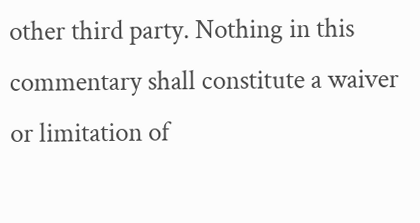other third party. Nothing in this commentary shall constitute a waiver or limitation of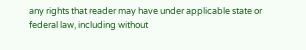any rights that reader may have under applicable state or federal law, including without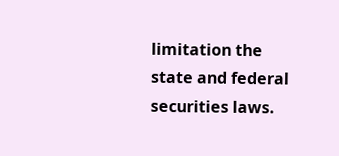limitation the state and federal securities laws.